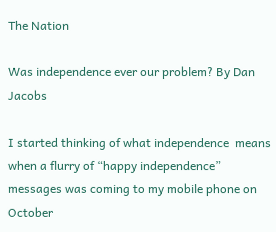The Nation

Was independence ever our problem? By Dan Jacobs

I started thinking of what independence  means when a flurry of “happy independence” messages was coming to my mobile phone on October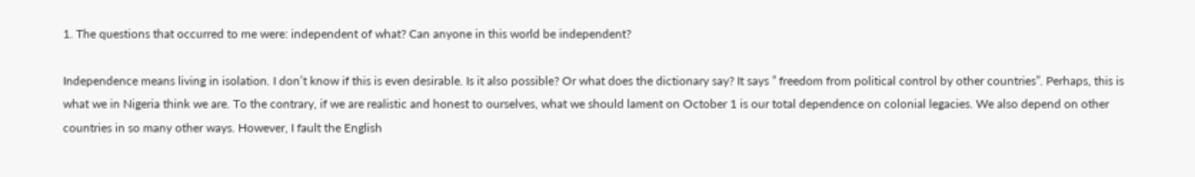1. The questions that occurred to me were: independent of what? Can anyone in this world be independent?

Independence means living in isolation. I don’t know if this is even desirable. Is it also possible? Or what does the dictionary say? It says ” freedom from political control by other countries”. Perhaps, this is what we in Nigeria think we are. To the contrary, if we are realistic and honest to ourselves, what we should lament on October 1 is our total dependence on colonial legacies. We also depend on other countries in so many other ways. However, I fault the English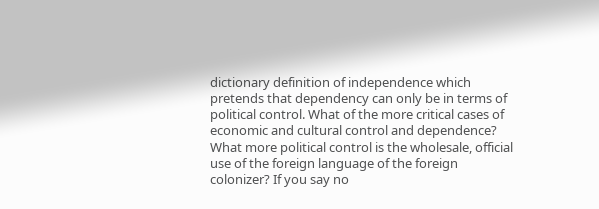dictionary definition of independence which pretends that dependency can only be in terms of political control. What of the more critical cases of economic and cultural control and dependence? What more political control is the wholesale, official use of the foreign language of the foreign colonizer? If you say no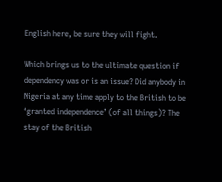English here, be sure they will fight.

Which brings us to the ultimate question if dependency was or is an issue? Did anybody in Nigeria at any time apply to the British to be ‘granted independence’ (of all things)? The stay of the British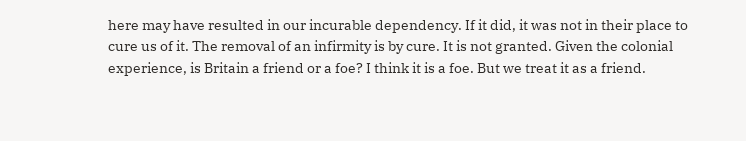here may have resulted in our incurable dependency. If it did, it was not in their place to cure us of it. The removal of an infirmity is by cure. It is not granted. Given the colonial experience, is Britain a friend or a foe? I think it is a foe. But we treat it as a friend.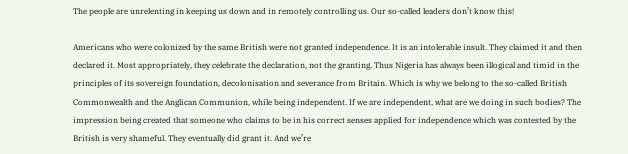The people are unrelenting in keeping us down and in remotely controlling us. Our so-called leaders don’t know this!

Americans who were colonized by the same British were not granted independence. It is an intolerable insult. They claimed it and then declared it. Most appropriately, they celebrate the declaration, not the granting. Thus Nigeria has always been illogical and timid in the principles of its sovereign foundation, decolonisation and severance from Britain. Which is why we belong to the so-called British Commonwealth and the Anglican Communion, while being independent. If we are independent, what are we doing in such bodies? The impression being created that someone who claims to be in his correct senses applied for independence which was contested by the British is very shameful. They eventually did grant it. And we’re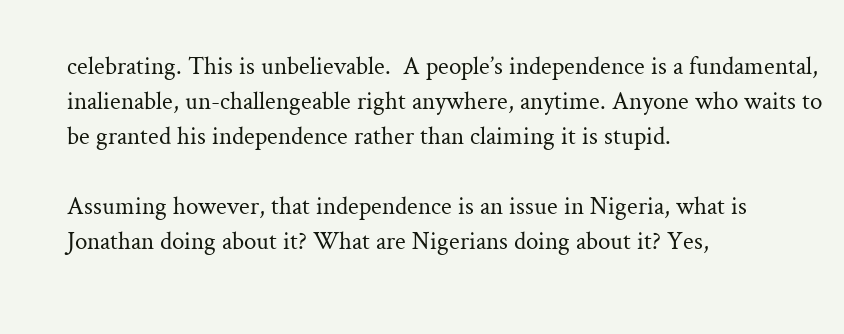celebrating. This is unbelievable.  A people’s independence is a fundamental, inalienable, un-challengeable right anywhere, anytime. Anyone who waits to be granted his independence rather than claiming it is stupid.

Assuming however, that independence is an issue in Nigeria, what is Jonathan doing about it? What are Nigerians doing about it? Yes,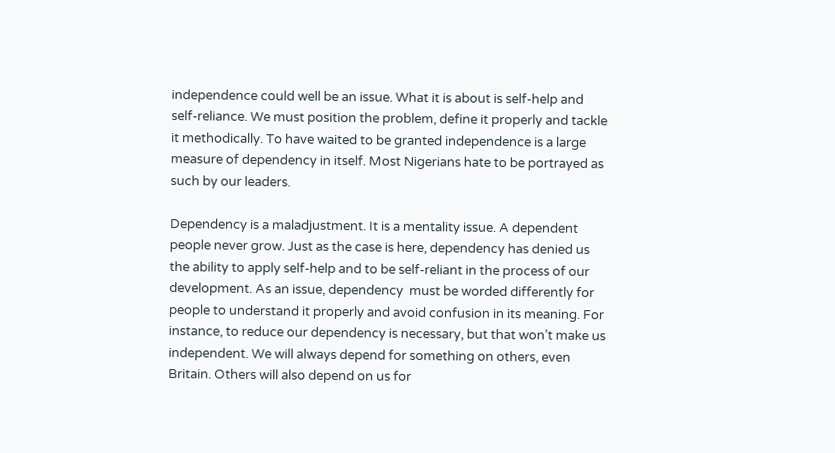independence could well be an issue. What it is about is self-help and self-reliance. We must position the problem, define it properly and tackle it methodically. To have waited to be granted independence is a large measure of dependency in itself. Most Nigerians hate to be portrayed as such by our leaders.

Dependency is a maladjustment. It is a mentality issue. A dependent people never grow. Just as the case is here, dependency has denied us the ability to apply self-help and to be self-reliant in the process of our development. As an issue, dependency  must be worded differently for people to understand it properly and avoid confusion in its meaning. For instance, to reduce our dependency is necessary, but that won’t make us independent. We will always depend for something on others, even Britain. Others will also depend on us for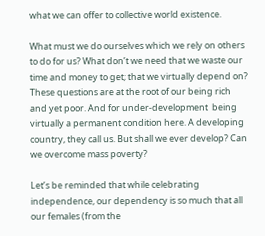what we can offer to collective world existence.

What must we do ourselves which we rely on others to do for us? What don’t we need that we waste our time and money to get; that we virtually depend on? These questions are at the root of our being rich and yet poor. And for under-development  being virtually a permanent condition here. A developing country, they call us. But shall we ever develop? Can we overcome mass poverty?

Let’s be reminded that while celebrating independence, our dependency is so much that all our females (from the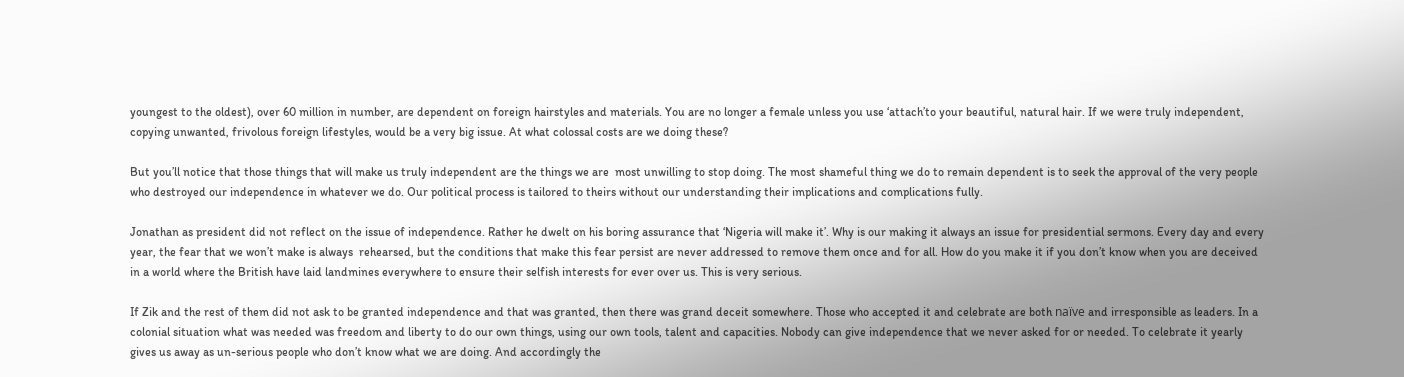youngest to the oldest), over 60 million in number, are dependent on foreign hairstyles and materials. You are no longer a female unless you use ‘attach’to your beautiful, natural hair. If we were truly independent, copying unwanted, frivolous foreign lifestyles, would be a very big issue. At what colossal costs are we doing these?

But you’ll notice that those things that will make us truly independent are the things we are  most unwilling to stop doing. The most shameful thing we do to remain dependent is to seek the approval of the very people who destroyed our independence in whatever we do. Our political process is tailored to theirs without our understanding their implications and complications fully.

Jonathan as president did not reflect on the issue of independence. Rather he dwelt on his boring assurance that ‘Nigeria will make it’. Why is our making it always an issue for presidential sermons. Every day and every year, the fear that we won’t make is always  rehearsed, but the conditions that make this fear persist are never addressed to remove them once and for all. How do you make it if you don’t know when you are deceived in a world where the British have laid landmines everywhere to ensure their selfish interests for ever over us. This is very serious.

If Zik and the rest of them did not ask to be granted independence and that was granted, then there was grand deceit somewhere. Those who accepted it and celebrate are both naïve and irresponsible as leaders. In a colonial situation what was needed was freedom and liberty to do our own things, using our own tools, talent and capacities. Nobody can give independence that we never asked for or needed. To celebrate it yearly gives us away as un-serious people who don’t know what we are doing. And accordingly the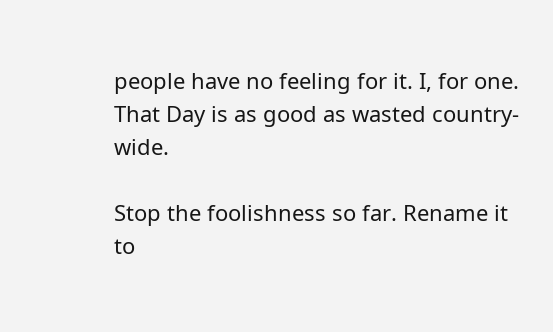people have no feeling for it. I, for one. That Day is as good as wasted country-wide.

Stop the foolishness so far. Rename it to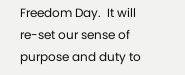Freedom Day.  It will re-set our sense of purpose and duty to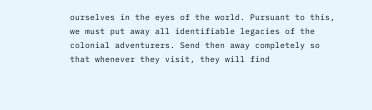ourselves in the eyes of the world. Pursuant to this, we must put away all identifiable legacies of the colonial adventurers. Send then away completely so that whenever they visit, they will find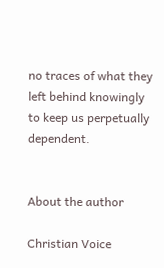no traces of what they left behind knowingly to keep us perpetually dependent.


About the author

Christian Voice